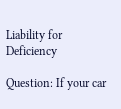Liability for Deficiency

Question: If your car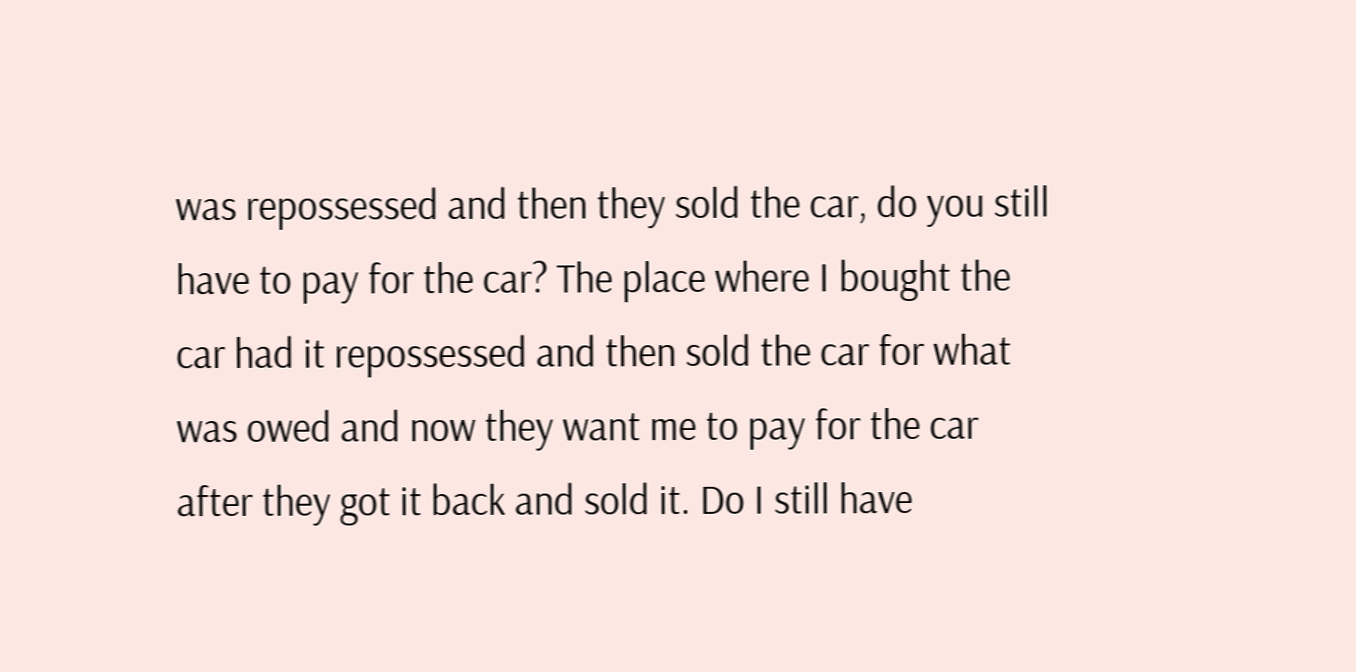was repossessed and then they sold the car, do you still have to pay for the car? The place where I bought the car had it repossessed and then sold the car for what was owed and now they want me to pay for the car after they got it back and sold it. Do I still have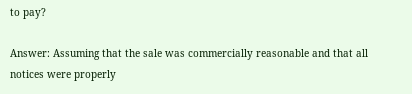to pay?

Answer: Assuming that the sale was commercially reasonable and that all notices were properly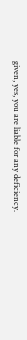given, yes, you are liable for any deficiency.